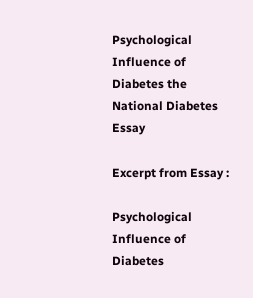Psychological Influence of Diabetes the National Diabetes Essay

Excerpt from Essay :

Psychological Influence of Diabetes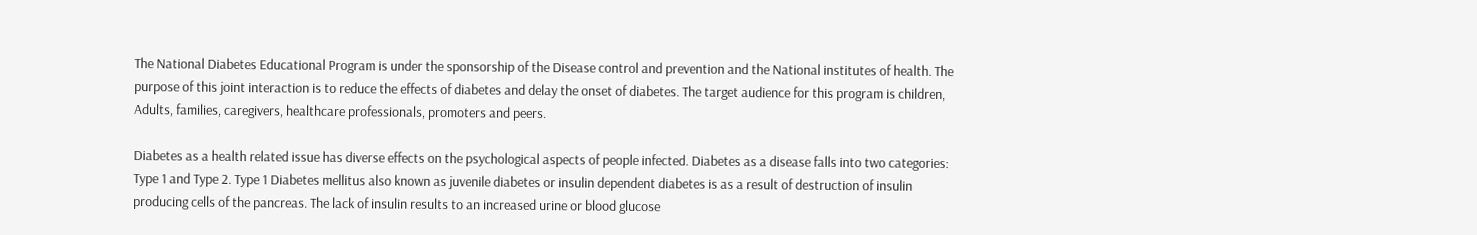The National Diabetes Educational Program is under the sponsorship of the Disease control and prevention and the National institutes of health. The purpose of this joint interaction is to reduce the effects of diabetes and delay the onset of diabetes. The target audience for this program is children, Adults, families, caregivers, healthcare professionals, promoters and peers.

Diabetes as a health related issue has diverse effects on the psychological aspects of people infected. Diabetes as a disease falls into two categories: Type 1 and Type 2. Type 1 Diabetes mellitus also known as juvenile diabetes or insulin dependent diabetes is as a result of destruction of insulin producing cells of the pancreas. The lack of insulin results to an increased urine or blood glucose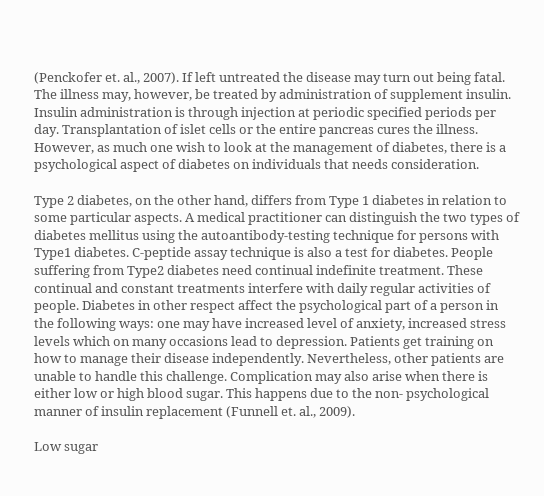(Penckofer et. al., 2007). If left untreated the disease may turn out being fatal. The illness may, however, be treated by administration of supplement insulin. Insulin administration is through injection at periodic specified periods per day. Transplantation of islet cells or the entire pancreas cures the illness. However, as much one wish to look at the management of diabetes, there is a psychological aspect of diabetes on individuals that needs consideration.

Type 2 diabetes, on the other hand, differs from Type 1 diabetes in relation to some particular aspects. A medical practitioner can distinguish the two types of diabetes mellitus using the autoantibody-testing technique for persons with Type1 diabetes. C-peptide assay technique is also a test for diabetes. People suffering from Type2 diabetes need continual indefinite treatment. These continual and constant treatments interfere with daily regular activities of people. Diabetes in other respect affect the psychological part of a person in the following ways: one may have increased level of anxiety, increased stress levels which on many occasions lead to depression. Patients get training on how to manage their disease independently. Nevertheless, other patients are unable to handle this challenge. Complication may also arise when there is either low or high blood sugar. This happens due to the non- psychological manner of insulin replacement (Funnell et. al., 2009).

Low sugar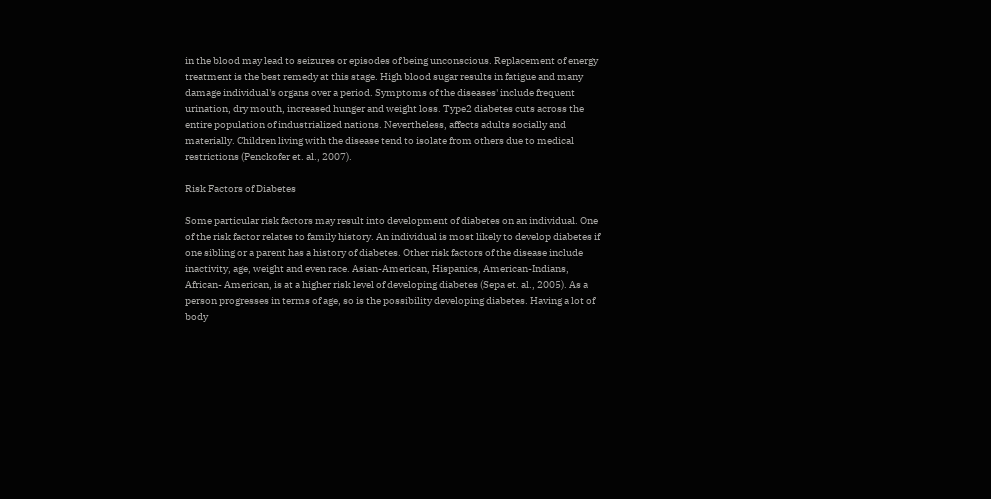in the blood may lead to seizures or episodes of being unconscious. Replacement of energy treatment is the best remedy at this stage. High blood sugar results in fatigue and many damage individual's organs over a period. Symptoms of the diseases' include frequent urination, dry mouth, increased hunger and weight loss. Type2 diabetes cuts across the entire population of industrialized nations. Nevertheless, affects adults socially and materially. Children living with the disease tend to isolate from others due to medical restrictions (Penckofer et. al., 2007).

Risk Factors of Diabetes

Some particular risk factors may result into development of diabetes on an individual. One of the risk factor relates to family history. An individual is most likely to develop diabetes if one sibling or a parent has a history of diabetes. Other risk factors of the disease include inactivity, age, weight and even race. Asian-American, Hispanics, American-Indians, African- American, is at a higher risk level of developing diabetes (Sepa et. al., 2005). As a person progresses in terms of age, so is the possibility developing diabetes. Having a lot of body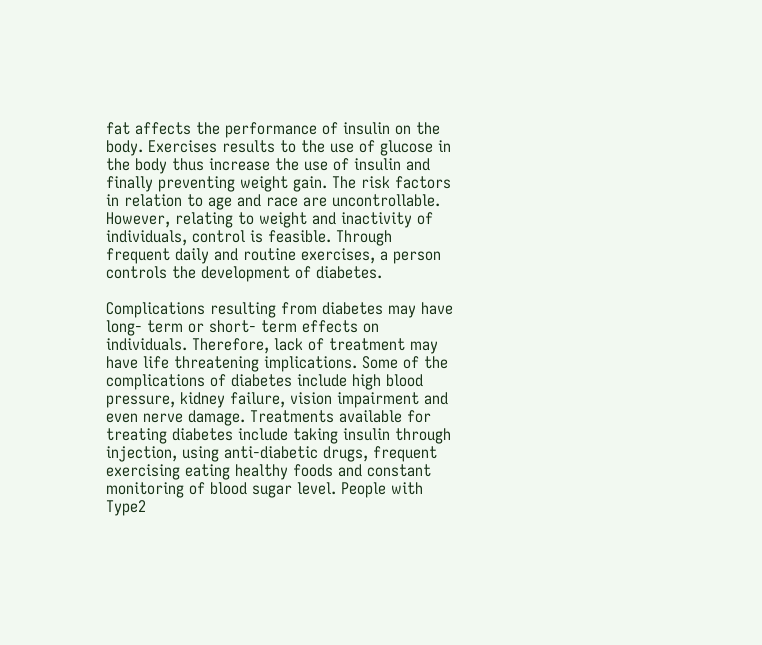fat affects the performance of insulin on the body. Exercises results to the use of glucose in the body thus increase the use of insulin and finally preventing weight gain. The risk factors in relation to age and race are uncontrollable. However, relating to weight and inactivity of individuals, control is feasible. Through frequent daily and routine exercises, a person controls the development of diabetes.

Complications resulting from diabetes may have long- term or short- term effects on individuals. Therefore, lack of treatment may have life threatening implications. Some of the complications of diabetes include high blood pressure, kidney failure, vision impairment and even nerve damage. Treatments available for treating diabetes include taking insulin through injection, using anti-diabetic drugs, frequent exercising eating healthy foods and constant monitoring of blood sugar level. People with Type2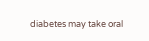diabetes may take oral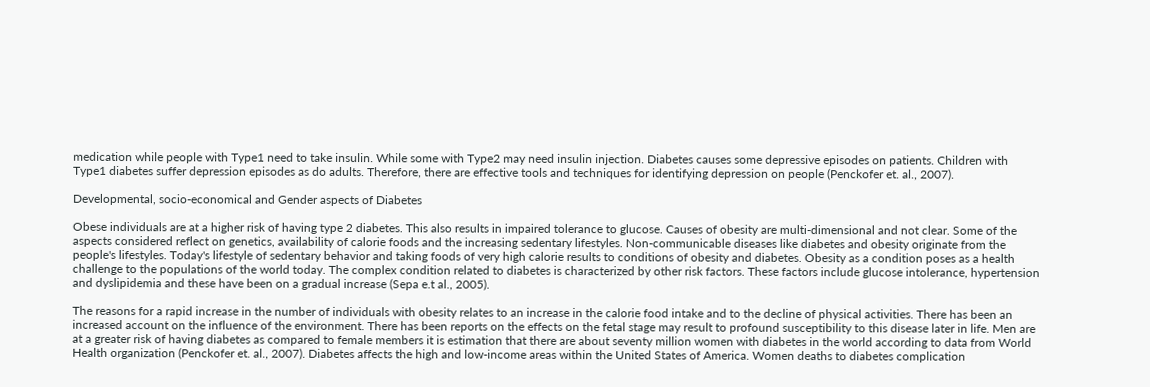medication while people with Type1 need to take insulin. While some with Type2 may need insulin injection. Diabetes causes some depressive episodes on patients. Children with Type1 diabetes suffer depression episodes as do adults. Therefore, there are effective tools and techniques for identifying depression on people (Penckofer et. al., 2007).

Developmental, socio-economical and Gender aspects of Diabetes

Obese individuals are at a higher risk of having type 2 diabetes. This also results in impaired tolerance to glucose. Causes of obesity are multi-dimensional and not clear. Some of the aspects considered reflect on genetics, availability of calorie foods and the increasing sedentary lifestyles. Non-communicable diseases like diabetes and obesity originate from the people's lifestyles. Today's lifestyle of sedentary behavior and taking foods of very high calorie results to conditions of obesity and diabetes. Obesity as a condition poses as a health challenge to the populations of the world today. The complex condition related to diabetes is characterized by other risk factors. These factors include glucose intolerance, hypertension and dyslipidemia and these have been on a gradual increase (Sepa e.t al., 2005).

The reasons for a rapid increase in the number of individuals with obesity relates to an increase in the calorie food intake and to the decline of physical activities. There has been an increased account on the influence of the environment. There has been reports on the effects on the fetal stage may result to profound susceptibility to this disease later in life. Men are at a greater risk of having diabetes as compared to female members it is estimation that there are about seventy million women with diabetes in the world according to data from World Health organization (Penckofer et. al., 2007). Diabetes affects the high and low-income areas within the United States of America. Women deaths to diabetes complication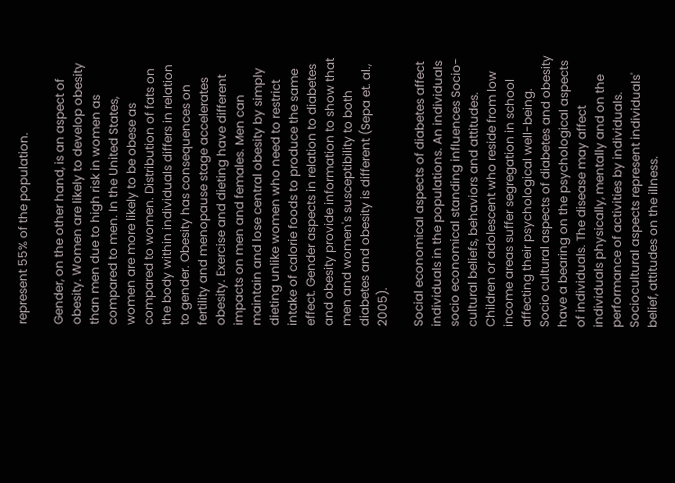represent 55% of the population.

Gender, on the other hand, is an aspect of obesity. Women are likely to develop obesity than men due to high risk in women as compared to men. In the United States, women are more likely to be obese as compared to women. Distribution of fats on the body within individuals differs in relation to gender. Obesity has consequences on fertility and menopause stage accelerates obesity. Exercise and dieting have different impacts on men and females. Men can maintain and lose central obesity by simply dieting unlike women who need to restrict intake of calorie foods to produce the same effect. Gender aspects in relation to diabetes and obesity provide information to show that men and women's susceptibility to both diabetes and obesity is different (Sepa et. al., 2005).

Social economical aspects of diabetes affect individuals in the populations. An individuals socio economical standing influences Socio-cultural beliefs, behaviors and attitudes. Children or adolescent who reside from low income areas suffer segregation in school affecting their psychological well-being. Socio cultural aspects of diabetes and obesity have a bearing on the psychological aspects of individuals. The disease may affect individuals physically, mentally and on the performance of activities by individuals. Sociocultural aspects represent individuals' belief, attitudes on the illness.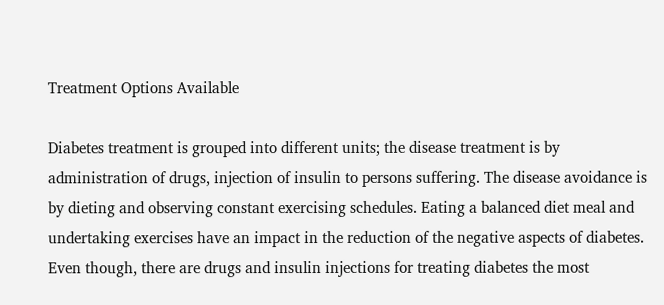Treatment Options Available

Diabetes treatment is grouped into different units; the disease treatment is by administration of drugs, injection of insulin to persons suffering. The disease avoidance is by dieting and observing constant exercising schedules. Eating a balanced diet meal and undertaking exercises have an impact in the reduction of the negative aspects of diabetes. Even though, there are drugs and insulin injections for treating diabetes the most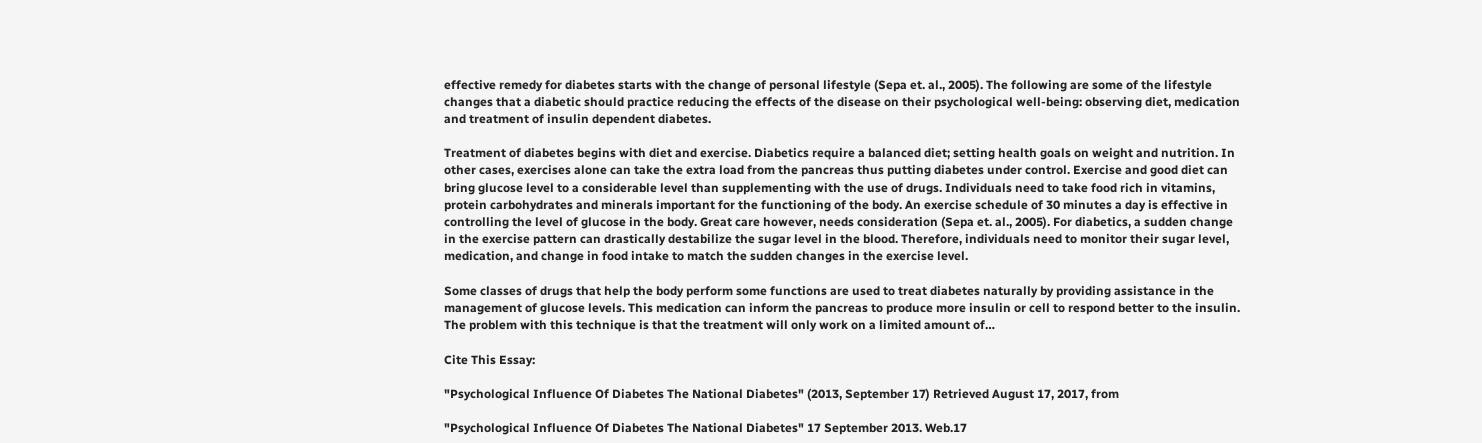effective remedy for diabetes starts with the change of personal lifestyle (Sepa et. al., 2005). The following are some of the lifestyle changes that a diabetic should practice reducing the effects of the disease on their psychological well-being: observing diet, medication and treatment of insulin dependent diabetes.

Treatment of diabetes begins with diet and exercise. Diabetics require a balanced diet; setting health goals on weight and nutrition. In other cases, exercises alone can take the extra load from the pancreas thus putting diabetes under control. Exercise and good diet can bring glucose level to a considerable level than supplementing with the use of drugs. Individuals need to take food rich in vitamins, protein carbohydrates and minerals important for the functioning of the body. An exercise schedule of 30 minutes a day is effective in controlling the level of glucose in the body. Great care however, needs consideration (Sepa et. al., 2005). For diabetics, a sudden change in the exercise pattern can drastically destabilize the sugar level in the blood. Therefore, individuals need to monitor their sugar level, medication, and change in food intake to match the sudden changes in the exercise level.

Some classes of drugs that help the body perform some functions are used to treat diabetes naturally by providing assistance in the management of glucose levels. This medication can inform the pancreas to produce more insulin or cell to respond better to the insulin. The problem with this technique is that the treatment will only work on a limited amount of…

Cite This Essay:

"Psychological Influence Of Diabetes The National Diabetes" (2013, September 17) Retrieved August 17, 2017, from

"Psychological Influence Of Diabetes The National Diabetes" 17 September 2013. Web.17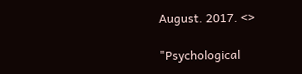August. 2017. <>

"Psychological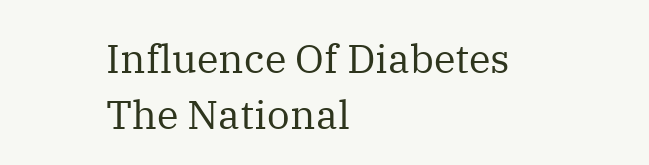Influence Of Diabetes The National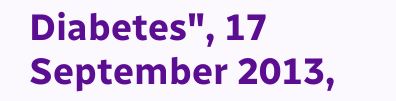Diabetes", 17 September 2013,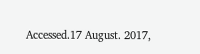Accessed.17 August. 2017,